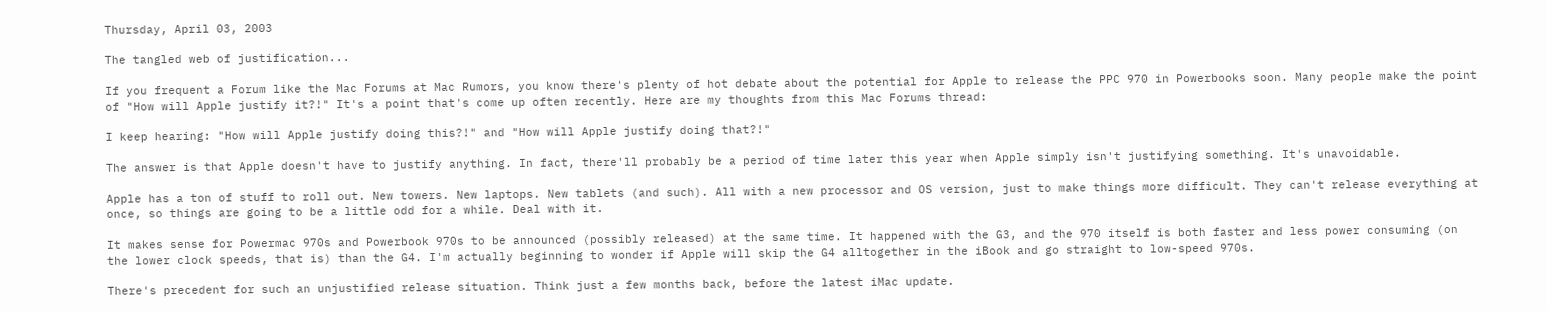Thursday, April 03, 2003

The tangled web of justification...

If you frequent a Forum like the Mac Forums at Mac Rumors, you know there's plenty of hot debate about the potential for Apple to release the PPC 970 in Powerbooks soon. Many people make the point of "How will Apple justify it?!" It's a point that's come up often recently. Here are my thoughts from this Mac Forums thread:

I keep hearing: "How will Apple justify doing this?!" and "How will Apple justify doing that?!"

The answer is that Apple doesn't have to justify anything. In fact, there'll probably be a period of time later this year when Apple simply isn't justifying something. It's unavoidable.

Apple has a ton of stuff to roll out. New towers. New laptops. New tablets (and such). All with a new processor and OS version, just to make things more difficult. They can't release everything at once, so things are going to be a little odd for a while. Deal with it.

It makes sense for Powermac 970s and Powerbook 970s to be announced (possibly released) at the same time. It happened with the G3, and the 970 itself is both faster and less power consuming (on the lower clock speeds, that is) than the G4. I'm actually beginning to wonder if Apple will skip the G4 alltogether in the iBook and go straight to low-speed 970s.

There's precedent for such an unjustified release situation. Think just a few months back, before the latest iMac update.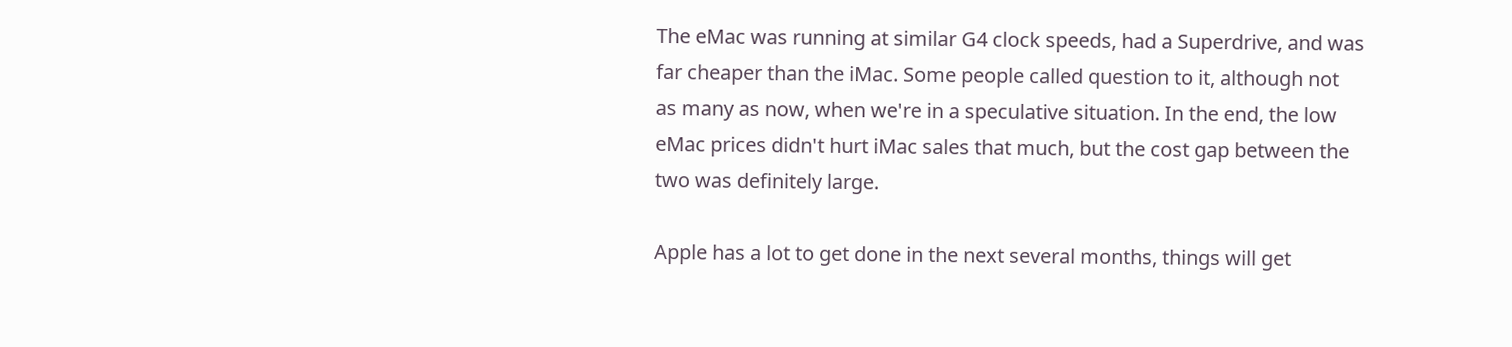The eMac was running at similar G4 clock speeds, had a Superdrive, and was far cheaper than the iMac. Some people called question to it, although not as many as now, when we're in a speculative situation. In the end, the low eMac prices didn't hurt iMac sales that much, but the cost gap between the two was definitely large.

Apple has a lot to get done in the next several months, things will get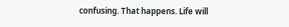confusing. That happens. Life will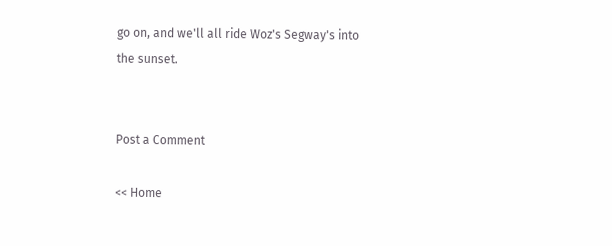go on, and we'll all ride Woz's Segway's into the sunset.


Post a Comment

<< Home